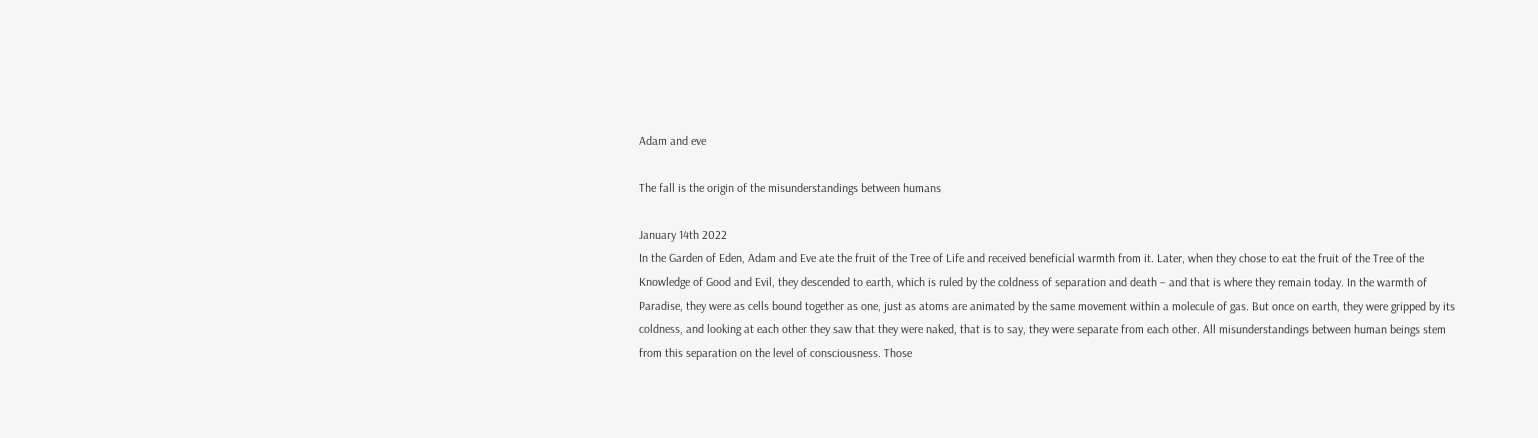Adam and eve

The fall is the origin of the misunderstandings between humans

January 14th 2022
In the Garden of Eden, Adam and Eve ate the fruit of the Tree of Life and received beneficial warmth from it. Later, when they chose to eat the fruit of the Tree of the Knowledge of Good and Evil, they descended to earth, which is ruled by the coldness of separation and death – and that is where they remain today. In the warmth of Paradise, they were as cells bound together as one, just as atoms are animated by the same movement within a molecule of gas. But once on earth, they were gripped by its coldness, and looking at each other they saw that they were naked, that is to say, they were separate from each other. All misunderstandings between human beings stem from this separation on the level of consciousness. Those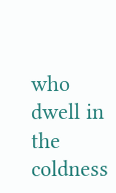who dwell in the coldness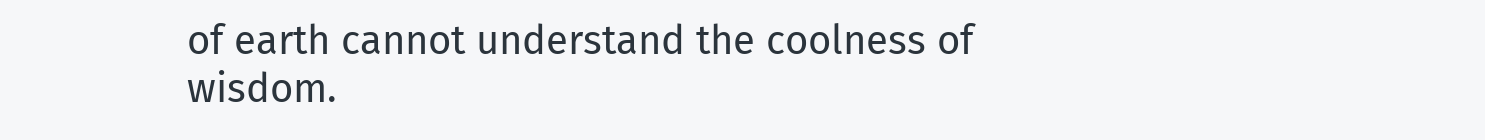of earth cannot understand the coolness of wisdom.